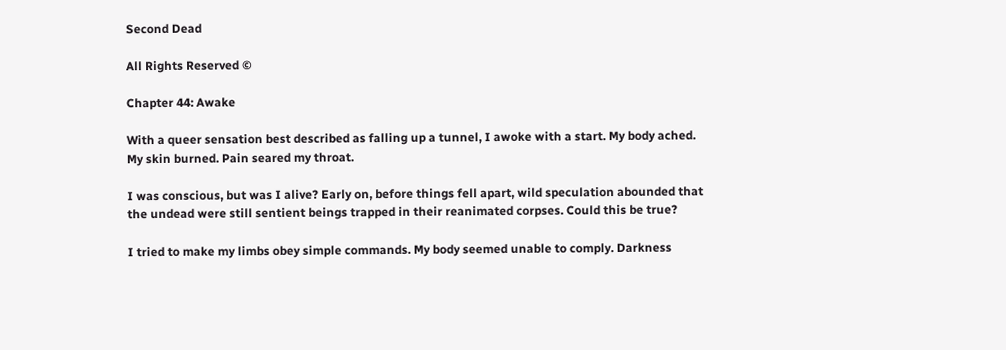Second Dead

All Rights Reserved ©

Chapter 44: Awake

With a queer sensation best described as falling up a tunnel, I awoke with a start. My body ached. My skin burned. Pain seared my throat.

I was conscious, but was I alive? Early on, before things fell apart, wild speculation abounded that the undead were still sentient beings trapped in their reanimated corpses. Could this be true?

I tried to make my limbs obey simple commands. My body seemed unable to comply. Darkness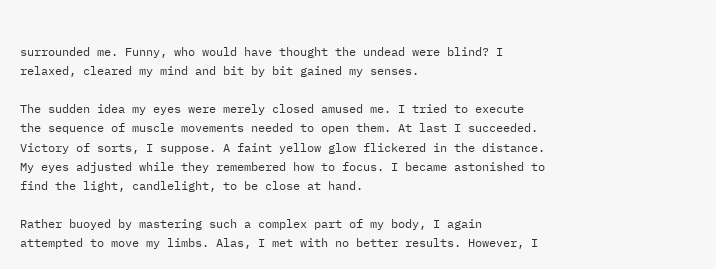surrounded me. Funny, who would have thought the undead were blind? I relaxed, cleared my mind and bit by bit gained my senses.

The sudden idea my eyes were merely closed amused me. I tried to execute the sequence of muscle movements needed to open them. At last I succeeded. Victory of sorts, I suppose. A faint yellow glow flickered in the distance. My eyes adjusted while they remembered how to focus. I became astonished to find the light, candlelight, to be close at hand.

Rather buoyed by mastering such a complex part of my body, I again attempted to move my limbs. Alas, I met with no better results. However, I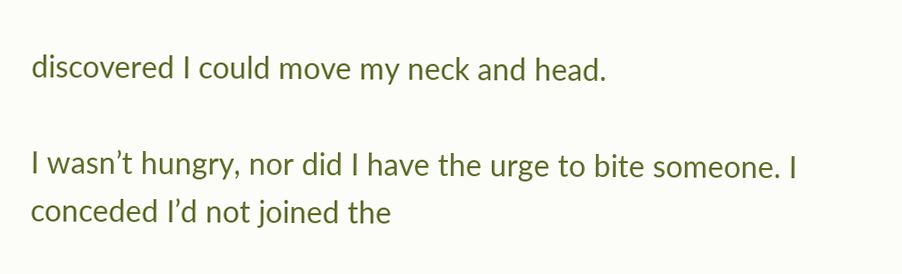discovered I could move my neck and head.

I wasn’t hungry, nor did I have the urge to bite someone. I conceded I’d not joined the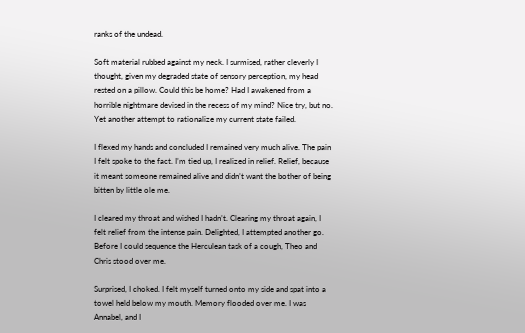ranks of the undead.

Soft material rubbed against my neck. I surmised, rather cleverly I thought, given my degraded state of sensory perception, my head rested on a pillow. Could this be home? Had I awakened from a horrible nightmare devised in the recess of my mind? Nice try, but no. Yet another attempt to rationalize my current state failed.

I flexed my hands and concluded I remained very much alive. The pain I felt spoke to the fact. I’m tied up, I realized in relief. Relief, because it meant someone remained alive and didn’t want the bother of being bitten by little ole me.

I cleared my throat and wished I hadn’t. Clearing my throat again, I felt relief from the intense pain. Delighted, I attempted another go. Before I could sequence the Herculean task of a cough, Theo and Chris stood over me.

Surprised, I choked. I felt myself turned onto my side and spat into a towel held below my mouth. Memory flooded over me. I was Annabel, and I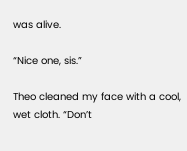was alive.

“Nice one, sis.”

Theo cleaned my face with a cool, wet cloth. “Don’t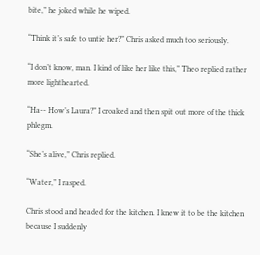bite,” he joked while he wiped.

“Think it’s safe to untie her?” Chris asked much too seriously.

“I don’t know, man. I kind of like her like this,” Theo replied rather more lighthearted.

“Ha-- How’s Laura?” I croaked and then spit out more of the thick phlegm.

“She’s alive,” Chris replied.

“Water,” I rasped.

Chris stood and headed for the kitchen. I knew it to be the kitchen because I suddenly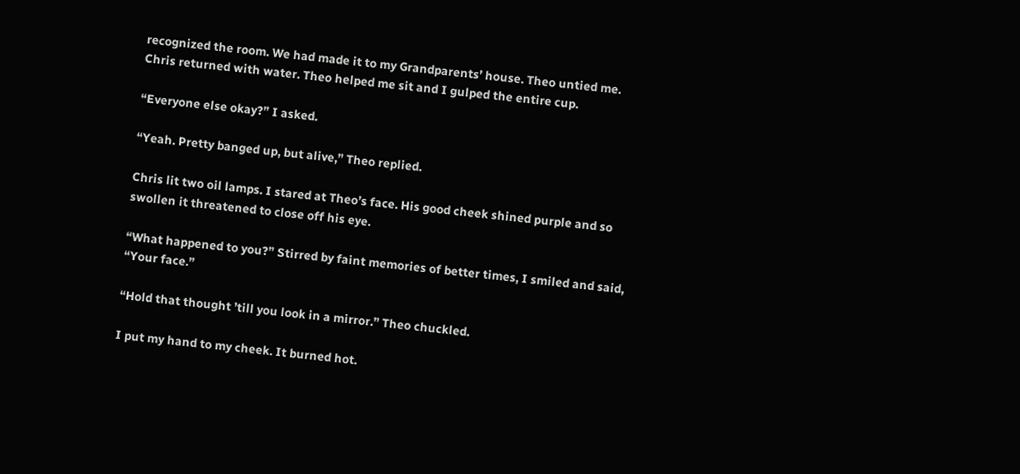recognized the room. We had made it to my Grandparents’ house. Theo untied me. Chris returned with water. Theo helped me sit and I gulped the entire cup.

“Everyone else okay?” I asked.

“Yeah. Pretty banged up, but alive,” Theo replied.

Chris lit two oil lamps. I stared at Theo’s face. His good cheek shined purple and so swollen it threatened to close off his eye.

“What happened to you?” Stirred by faint memories of better times, I smiled and said, “Your face.”

“Hold that thought ’till you look in a mirror.” Theo chuckled.

I put my hand to my cheek. It burned hot.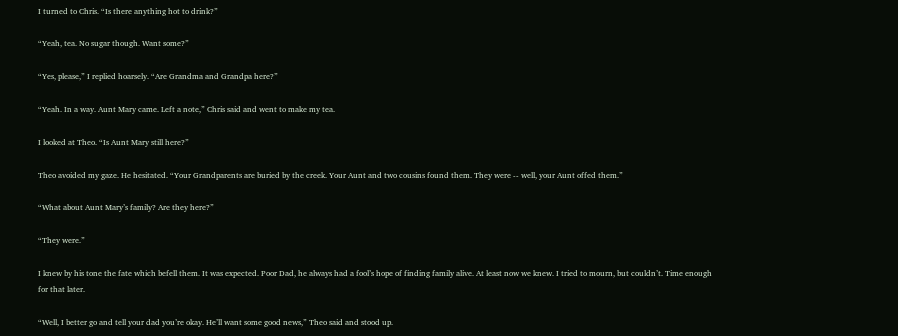I turned to Chris. “Is there anything hot to drink?”

“Yeah, tea. No sugar though. Want some?”

“Yes, please,” I replied hoarsely. “Are Grandma and Grandpa here?”

“Yeah. In a way. Aunt Mary came. Left a note,” Chris said and went to make my tea.

I looked at Theo. “Is Aunt Mary still here?”

Theo avoided my gaze. He hesitated. “Your Grandparents are buried by the creek. Your Aunt and two cousins found them. They were -- well, your Aunt offed them.”

“What about Aunt Mary’s family? Are they here?”

“They were.”

I knew by his tone the fate which befell them. It was expected. Poor Dad, he always had a fool’s hope of finding family alive. At least now we knew. I tried to mourn, but couldn’t. Time enough for that later.

“Well, I better go and tell your dad you’re okay. He’ll want some good news,” Theo said and stood up.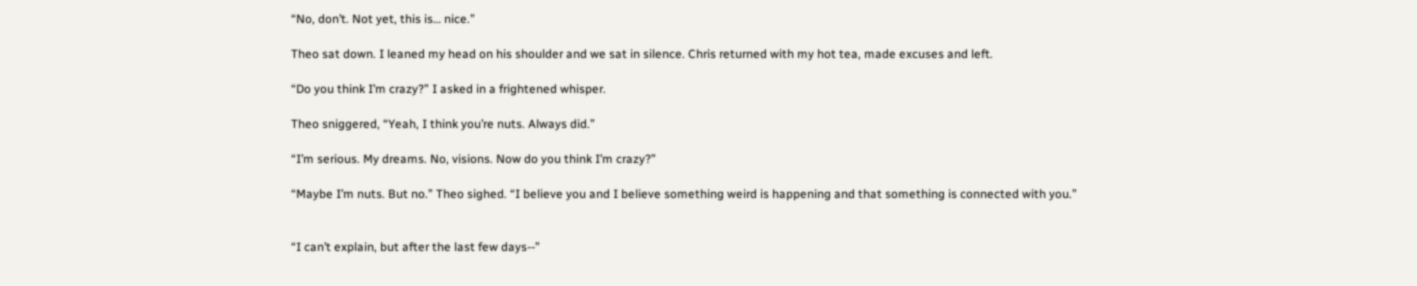“No, don’t. Not yet, this is… nice.”

Theo sat down. I leaned my head on his shoulder and we sat in silence. Chris returned with my hot tea, made excuses and left.

“Do you think I’m crazy?” I asked in a frightened whisper.

Theo sniggered, “Yeah, I think you’re nuts. Always did.”

“I’m serious. My dreams. No, visions. Now do you think I’m crazy?”

“Maybe I’m nuts. But no.” Theo sighed. “I believe you and I believe something weird is happening and that something is connected with you.”


“I can’t explain, but after the last few days--”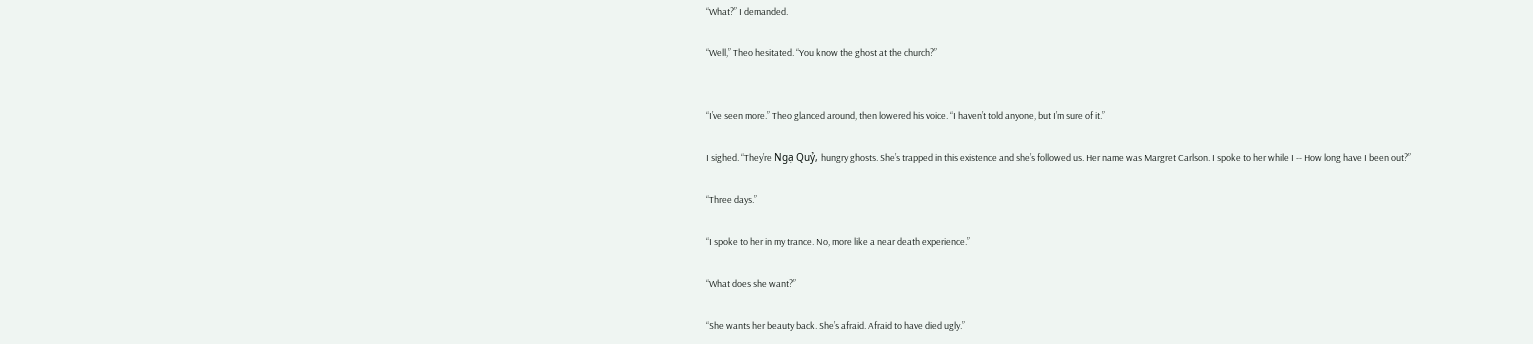“What?” I demanded.

“Well,” Theo hesitated. “You know the ghost at the church?”


“I’ve seen more.” Theo glanced around, then lowered his voice. “I haven’t told anyone, but I’m sure of it.”

I sighed. “They’re Ngạ Quỷ, hungry ghosts. She’s trapped in this existence and she’s followed us. Her name was Margret Carlson. I spoke to her while I -- How long have I been out?”

“Three days.”

“I spoke to her in my trance. No, more like a near death experience.”

“What does she want?”

“She wants her beauty back. She’s afraid. Afraid to have died ugly.”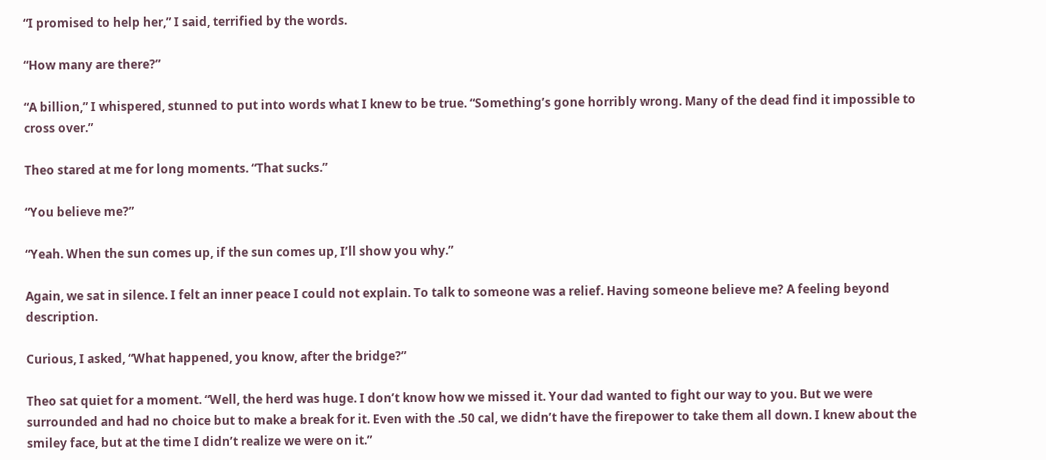“I promised to help her,” I said, terrified by the words.

“How many are there?”

“A billion,” I whispered, stunned to put into words what I knew to be true. “Something’s gone horribly wrong. Many of the dead find it impossible to cross over.”

Theo stared at me for long moments. “That sucks.”

“You believe me?”

“Yeah. When the sun comes up, if the sun comes up, I’ll show you why.”

Again, we sat in silence. I felt an inner peace I could not explain. To talk to someone was a relief. Having someone believe me? A feeling beyond description.

Curious, I asked, “What happened, you know, after the bridge?”

Theo sat quiet for a moment. “Well, the herd was huge. I don’t know how we missed it. Your dad wanted to fight our way to you. But we were surrounded and had no choice but to make a break for it. Even with the .50 cal, we didn’t have the firepower to take them all down. I knew about the smiley face, but at the time I didn’t realize we were on it.”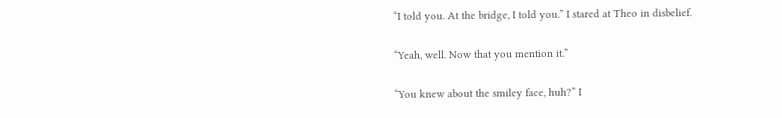“I told you. At the bridge, I told you.” I stared at Theo in disbelief.

“Yeah, well. Now that you mention it.”

“You knew about the smiley face, huh?” I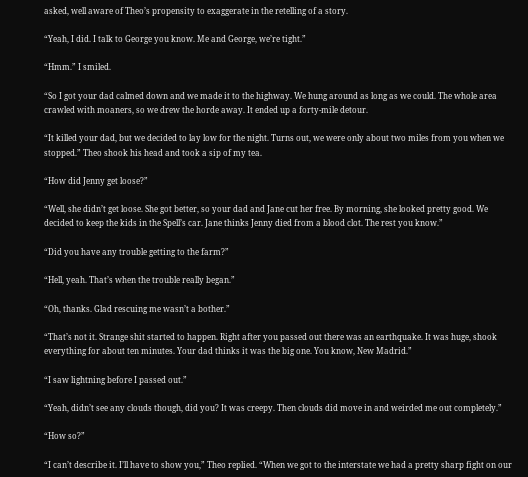asked, well aware of Theo’s propensity to exaggerate in the retelling of a story.

“Yeah, I did. I talk to George you know. Me and George, we’re tight.”

“Hmm.” I smiled.

“So I got your dad calmed down and we made it to the highway. We hung around as long as we could. The whole area crawled with moaners, so we drew the horde away. It ended up a forty-mile detour.

“It killed your dad, but we decided to lay low for the night. Turns out, we were only about two miles from you when we stopped.” Theo shook his head and took a sip of my tea.

“How did Jenny get loose?”

“Well, she didn’t get loose. She got better, so your dad and Jane cut her free. By morning, she looked pretty good. We decided to keep the kids in the Spell’s car. Jane thinks Jenny died from a blood clot. The rest you know.”

“Did you have any trouble getting to the farm?”

“Hell, yeah. That’s when the trouble really began.”

“Oh, thanks. Glad rescuing me wasn’t a bother.”

“That’s not it. Strange shit started to happen. Right after you passed out there was an earthquake. It was huge, shook everything for about ten minutes. Your dad thinks it was the big one. You know, New Madrid.”

“I saw lightning before I passed out.”

“Yeah, didn’t see any clouds though, did you? It was creepy. Then clouds did move in and weirded me out completely.”

“How so?”

“I can’t describe it. I’ll have to show you,” Theo replied. “When we got to the interstate we had a pretty sharp fight on our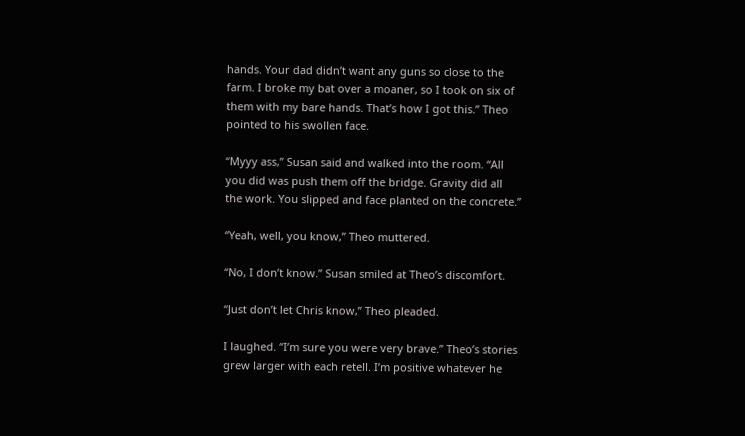hands. Your dad didn’t want any guns so close to the farm. I broke my bat over a moaner, so I took on six of them with my bare hands. That’s how I got this.” Theo pointed to his swollen face.

“Myyy ass,” Susan said and walked into the room. “All you did was push them off the bridge. Gravity did all the work. You slipped and face planted on the concrete.”

“Yeah, well, you know,” Theo muttered.

“No, I don’t know.” Susan smiled at Theo’s discomfort.

“Just don’t let Chris know,” Theo pleaded.

I laughed. “I’m sure you were very brave.” Theo’s stories grew larger with each retell. I’m positive whatever he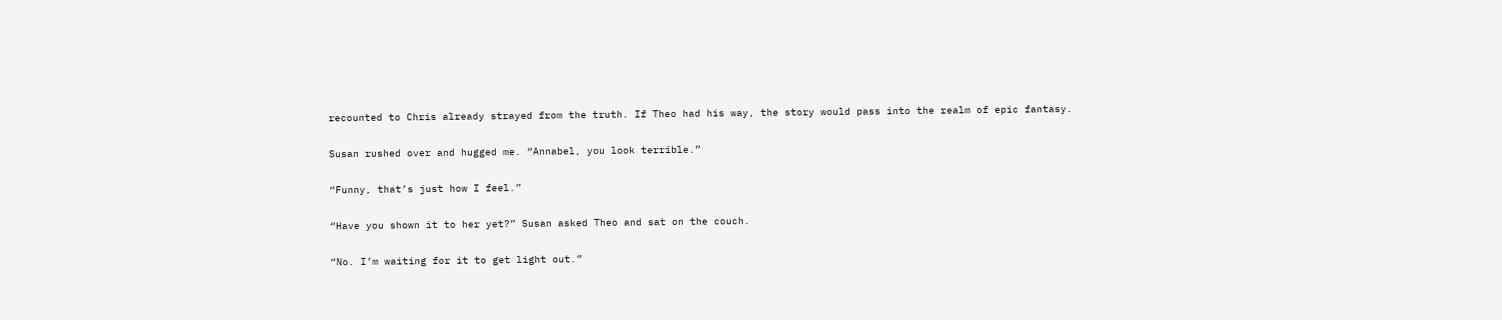recounted to Chris already strayed from the truth. If Theo had his way, the story would pass into the realm of epic fantasy.

Susan rushed over and hugged me. “Annabel, you look terrible.”

“Funny, that’s just how I feel.”

“Have you shown it to her yet?” Susan asked Theo and sat on the couch.

“No. I’m waiting for it to get light out.”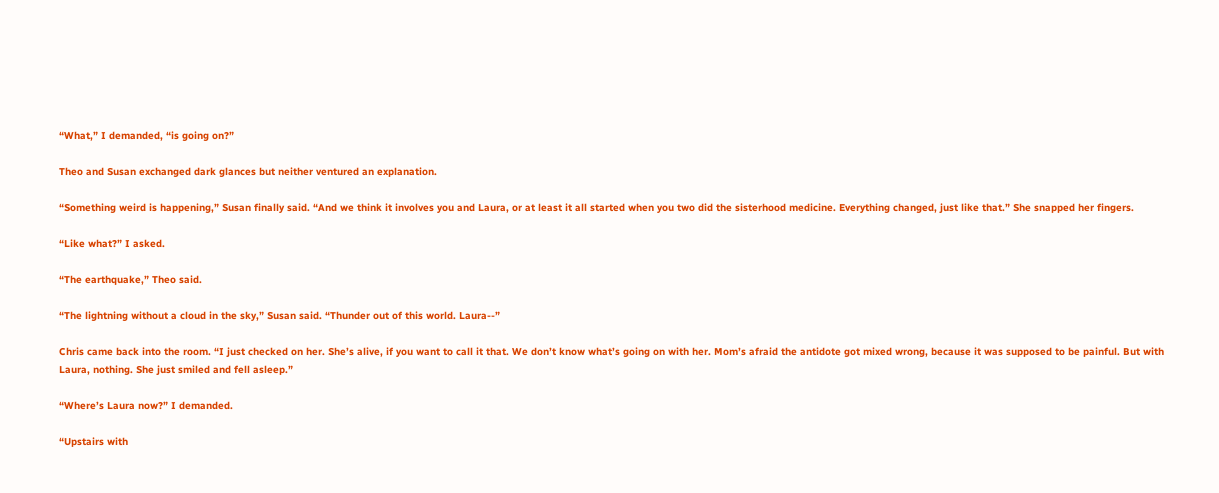“What,” I demanded, “is going on?”

Theo and Susan exchanged dark glances but neither ventured an explanation.

“Something weird is happening,” Susan finally said. “And we think it involves you and Laura, or at least it all started when you two did the sisterhood medicine. Everything changed, just like that.” She snapped her fingers.

“Like what?” I asked.

“The earthquake,” Theo said.

“The lightning without a cloud in the sky,” Susan said. “Thunder out of this world. Laura--”

Chris came back into the room. “I just checked on her. She’s alive, if you want to call it that. We don’t know what’s going on with her. Mom’s afraid the antidote got mixed wrong, because it was supposed to be painful. But with Laura, nothing. She just smiled and fell asleep.”

“Where’s Laura now?” I demanded.

“Upstairs with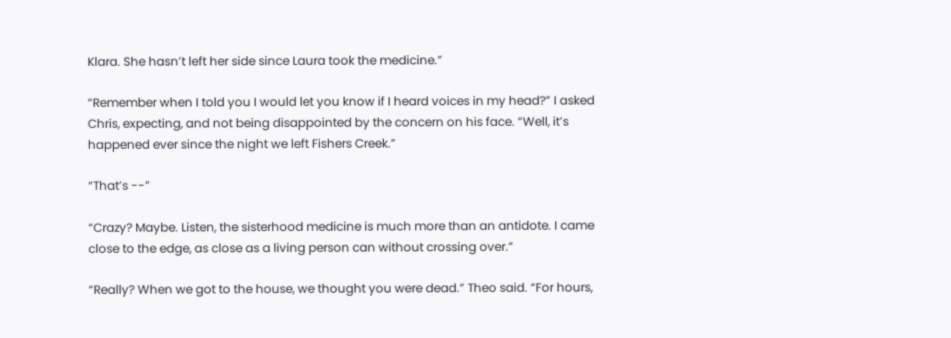Klara. She hasn’t left her side since Laura took the medicine.”

“Remember when I told you I would let you know if I heard voices in my head?” I asked Chris, expecting, and not being disappointed by the concern on his face. “Well, it’s happened ever since the night we left Fishers Creek.”

“That’s --”

“Crazy? Maybe. Listen, the sisterhood medicine is much more than an antidote. I came close to the edge, as close as a living person can without crossing over.”

“Really? When we got to the house, we thought you were dead.” Theo said. “For hours,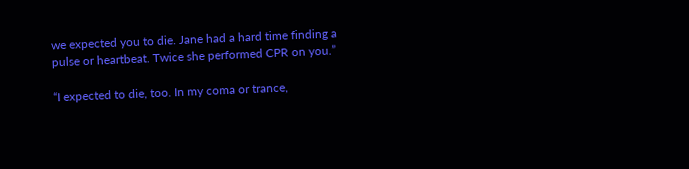we expected you to die. Jane had a hard time finding a pulse or heartbeat. Twice she performed CPR on you.”

“I expected to die, too. In my coma or trance,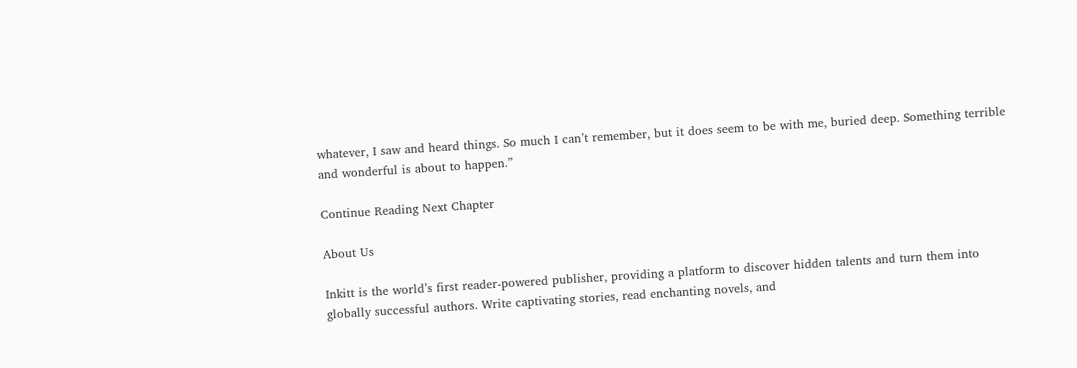whatever, I saw and heard things. So much I can’t remember, but it does seem to be with me, buried deep. Something terrible and wonderful is about to happen.”

Continue Reading Next Chapter

About Us

Inkitt is the world’s first reader-powered publisher, providing a platform to discover hidden talents and turn them into globally successful authors. Write captivating stories, read enchanting novels, and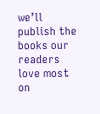we’ll publish the books our readers love most on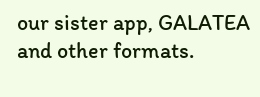our sister app, GALATEA and other formats.